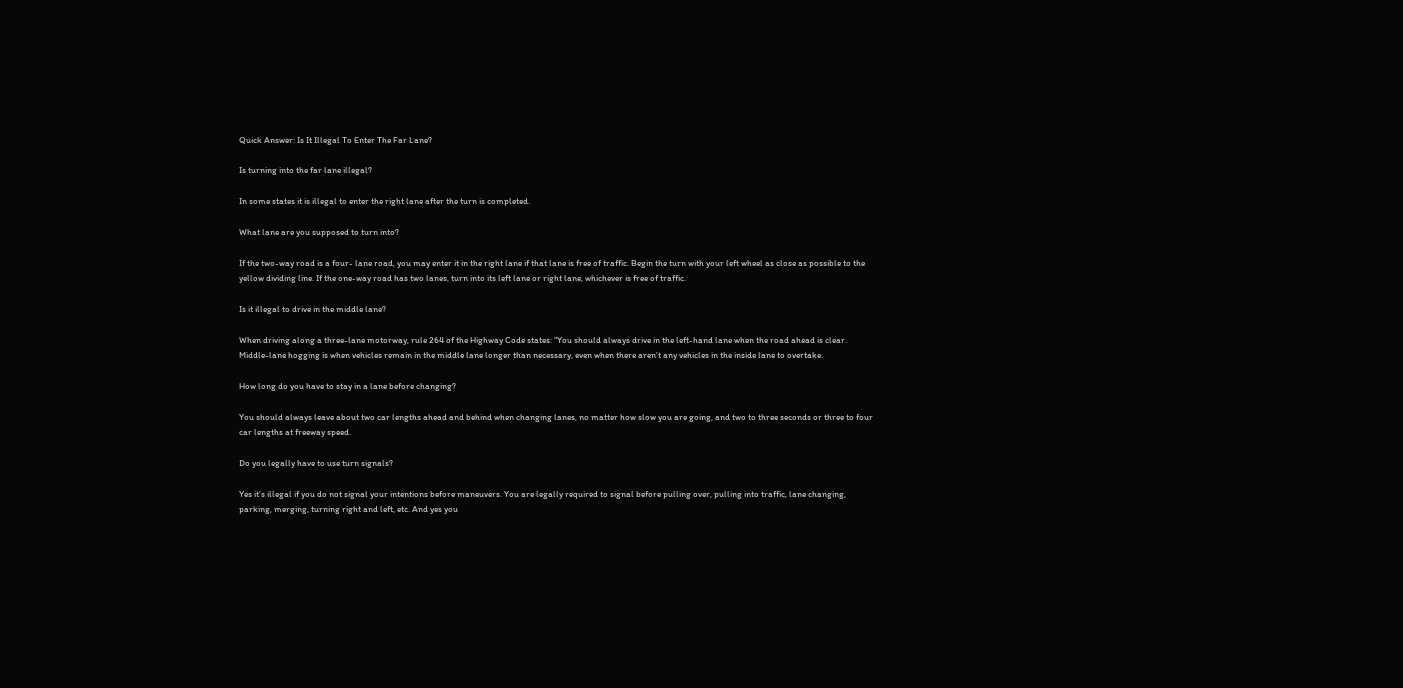Quick Answer: Is It Illegal To Enter The Far Lane?

Is turning into the far lane illegal?

In some states it is illegal to enter the right lane after the turn is completed.

What lane are you supposed to turn into?

If the two-way road is a four- lane road, you may enter it in the right lane if that lane is free of traffic. Begin the turn with your left wheel as close as possible to the yellow dividing line. If the one-way road has two lanes, turn into its left lane or right lane, whichever is free of traffic.

Is it illegal to drive in the middle lane?

When driving along a three-lane motorway, rule 264 of the Highway Code states: “You should always drive in the left-hand lane when the road ahead is clear. Middle-lane hogging is when vehicles remain in the middle lane longer than necessary, even when there aren’t any vehicles in the inside lane to overtake.

How long do you have to stay in a lane before changing?

You should always leave about two car lengths ahead and behind when changing lanes, no matter how slow you are going, and two to three seconds or three to four car lengths at freeway speed.

Do you legally have to use turn signals?

Yes it’s illegal if you do not signal your intentions before maneuvers. You are legally required to signal before pulling over, pulling into traffic, lane changing, parking, merging, turning right and left, etc. And yes you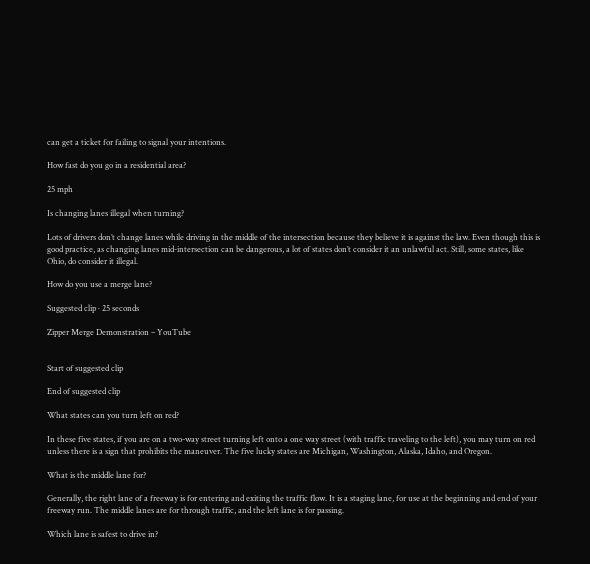can get a ticket for failing to signal your intentions.

How fast do you go in a residential area?

25 mph

Is changing lanes illegal when turning?

Lots of drivers don’t change lanes while driving in the middle of the intersection because they believe it is against the law. Even though this is good practice, as changing lanes mid-intersection can be dangerous, a lot of states don’t consider it an unlawful act. Still, some states, like Ohio, do consider it illegal.

How do you use a merge lane?

Suggested clip · 25 seconds

Zipper Merge Demonstration – YouTube


Start of suggested clip

End of suggested clip

What states can you turn left on red?

In these five states, if you are on a two-way street turning left onto a one way street (with traffic traveling to the left), you may turn on red unless there is a sign that prohibits the maneuver. The five lucky states are Michigan, Washington, Alaska, Idaho, and Oregon.

What is the middle lane for?

Generally, the right lane of a freeway is for entering and exiting the traffic flow. It is a staging lane, for use at the beginning and end of your freeway run. The middle lanes are for through traffic, and the left lane is for passing.

Which lane is safest to drive in?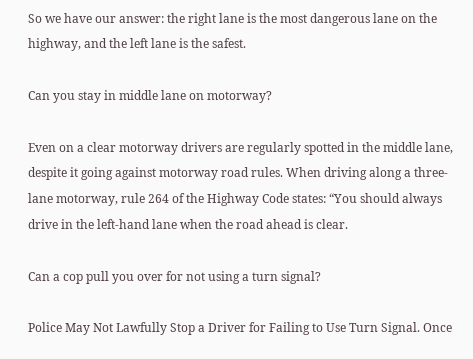So we have our answer: the right lane is the most dangerous lane on the highway, and the left lane is the safest.

Can you stay in middle lane on motorway?

Even on a clear motorway drivers are regularly spotted in the middle lane, despite it going against motorway road rules. When driving along a three-lane motorway, rule 264 of the Highway Code states: “You should always drive in the left-hand lane when the road ahead is clear.

Can a cop pull you over for not using a turn signal?

Police May Not Lawfully Stop a Driver for Failing to Use Turn Signal. Once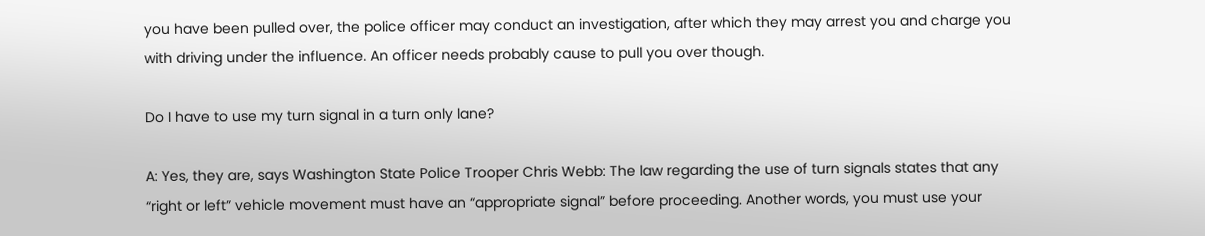you have been pulled over, the police officer may conduct an investigation, after which they may arrest you and charge you with driving under the influence. An officer needs probably cause to pull you over though.

Do I have to use my turn signal in a turn only lane?

A: Yes, they are, says Washington State Police Trooper Chris Webb: The law regarding the use of turn signals states that any “right or left” vehicle movement must have an “appropriate signal” before proceeding. Another words, you must use your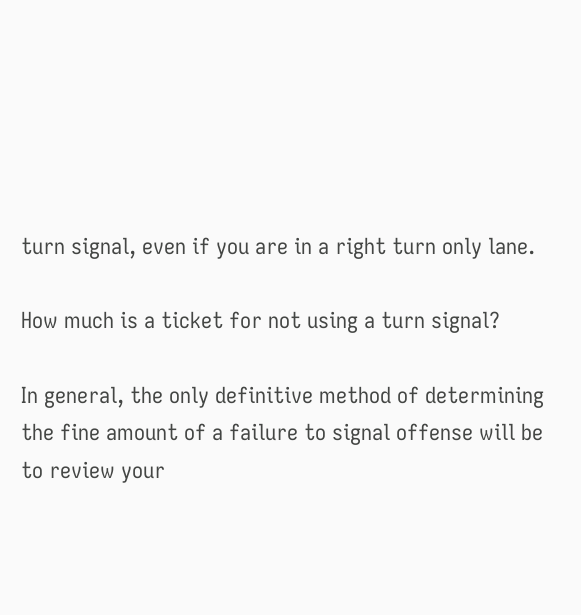turn signal, even if you are in a right turn only lane.

How much is a ticket for not using a turn signal?

In general, the only definitive method of determining the fine amount of a failure to signal offense will be to review your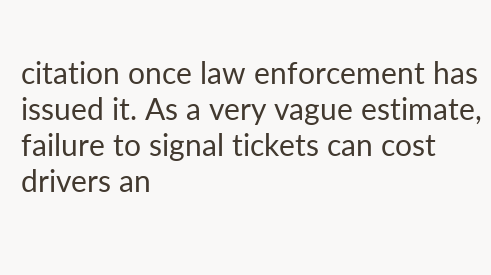citation once law enforcement has issued it. As a very vague estimate, failure to signal tickets can cost drivers an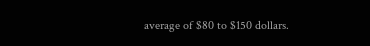average of $80 to $150 dollars.